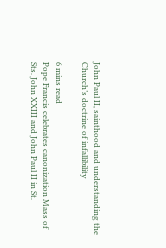John Paul II, sainthood and understanding the Church’s doctrine of infallibility

6 mins read
Pope Francis celebrates canonization Mass of Sts. John XXIII and John Paul II in St.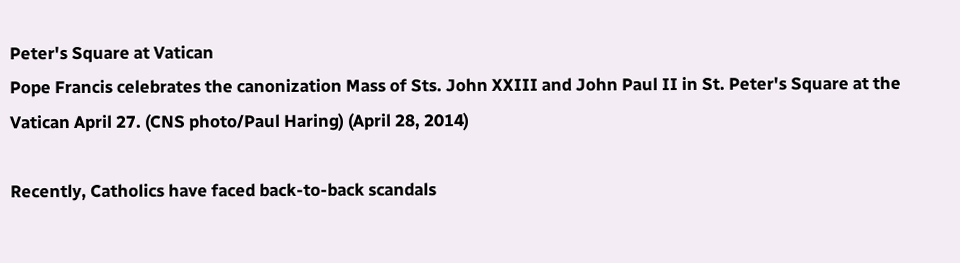Peter's Square at Vatican
Pope Francis celebrates the canonization Mass of Sts. John XXIII and John Paul II in St. Peter's Square at the Vatican April 27. (CNS photo/Paul Haring) (April 28, 2014)

Recently, Catholics have faced back-to-back scandals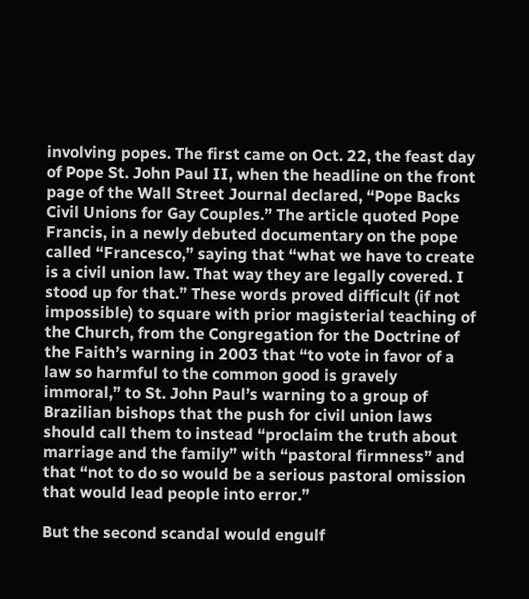involving popes. The first came on Oct. 22, the feast day of Pope St. John Paul II, when the headline on the front page of the Wall Street Journal declared, “Pope Backs Civil Unions for Gay Couples.” The article quoted Pope Francis, in a newly debuted documentary on the pope called “Francesco,” saying that “what we have to create is a civil union law. That way they are legally covered. I stood up for that.” These words proved difficult (if not impossible) to square with prior magisterial teaching of the Church, from the Congregation for the Doctrine of the Faith’s warning in 2003 that “to vote in favor of a law so harmful to the common good is gravely immoral,” to St. John Paul’s warning to a group of Brazilian bishops that the push for civil union laws should call them to instead “proclaim the truth about marriage and the family” with “pastoral firmness” and that “not to do so would be a serious pastoral omission that would lead people into error.”

But the second scandal would engulf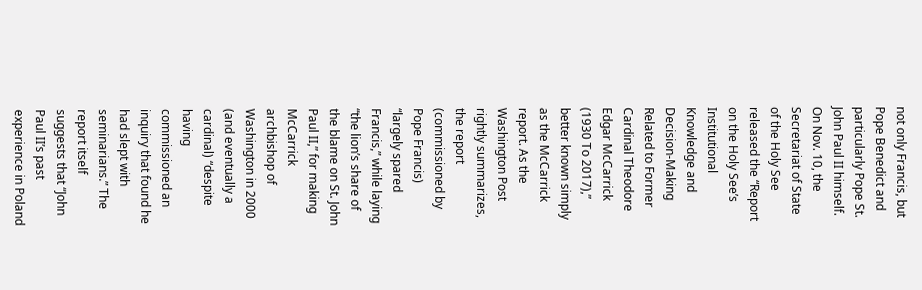not only Francis, but Pope Benedict and particularly Pope St. John Paul II himself. On Nov. 10, the Secretariat of State of the Holy See released the “Report on the Holy See’s Institutional Knowledge and Decision-Making Related to Former Cardinal Theodore Edgar McCarrick (1930 To 2017),” better known simply as the McCarrick report. As the Washington Post rightly summarizes, the report (commissioned by Pope Francis) “largely spared Francis,” while laying “the lion’s share of the blame on St. John Paul II,” for making McCarrick archbishop of Washington in 2000 (and eventually a cardinal) “despite having commissioned an inquiry that found he had slept with seminarians.” The report itself suggests that “John Paul II’s past experience in Poland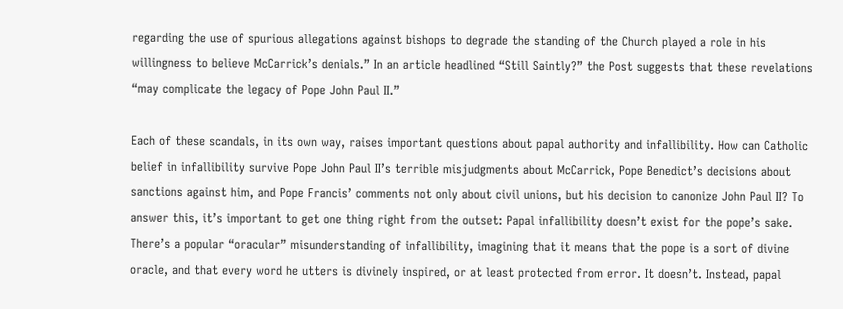regarding the use of spurious allegations against bishops to degrade the standing of the Church played a role in his willingness to believe McCarrick’s denials.” In an article headlined “Still Saintly?” the Post suggests that these revelations “may complicate the legacy of Pope John Paul II.”

Each of these scandals, in its own way, raises important questions about papal authority and infallibility. How can Catholic belief in infallibility survive Pope John Paul II’s terrible misjudgments about McCarrick, Pope Benedict’s decisions about sanctions against him, and Pope Francis’ comments not only about civil unions, but his decision to canonize John Paul II? To answer this, it’s important to get one thing right from the outset: Papal infallibility doesn’t exist for the pope’s sake. There’s a popular “oracular” misunderstanding of infallibility, imagining that it means that the pope is a sort of divine oracle, and that every word he utters is divinely inspired, or at least protected from error. It doesn’t. Instead, papal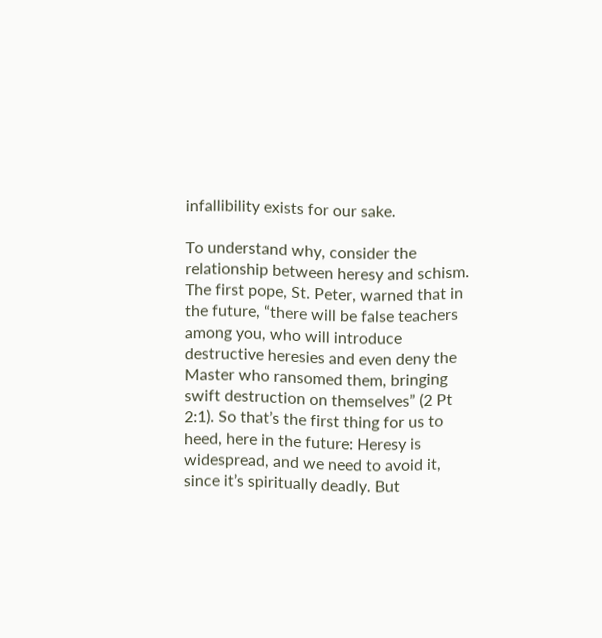infallibility exists for our sake.

To understand why, consider the relationship between heresy and schism. The first pope, St. Peter, warned that in the future, “there will be false teachers among you, who will introduce destructive heresies and even deny the Master who ransomed them, bringing swift destruction on themselves” (2 Pt 2:1). So that’s the first thing for us to heed, here in the future: Heresy is widespread, and we need to avoid it, since it’s spiritually deadly. But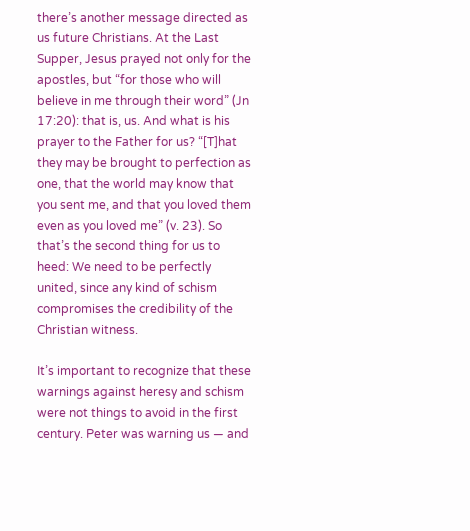there’s another message directed as us future Christians. At the Last Supper, Jesus prayed not only for the apostles, but “for those who will believe in me through their word” (Jn 17:20): that is, us. And what is his prayer to the Father for us? “[T]hat they may be brought to perfection as one, that the world may know that you sent me, and that you loved them even as you loved me” (v. 23). So that’s the second thing for us to heed: We need to be perfectly united, since any kind of schism compromises the credibility of the Christian witness.

It’s important to recognize that these warnings against heresy and schism were not things to avoid in the first century. Peter was warning us — and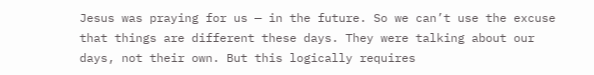Jesus was praying for us — in the future. So we can’t use the excuse that things are different these days. They were talking about our days, not their own. But this logically requires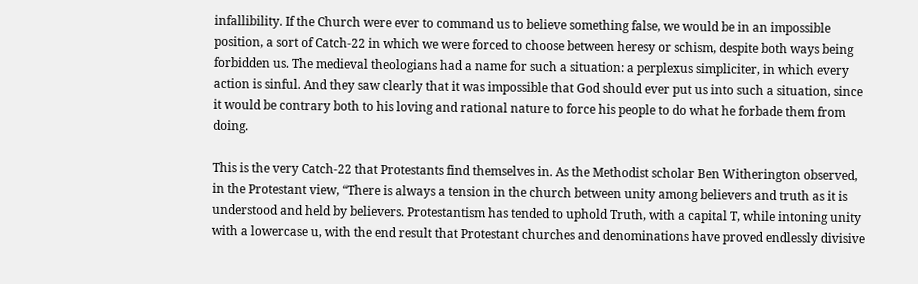infallibility. If the Church were ever to command us to believe something false, we would be in an impossible position, a sort of Catch-22 in which we were forced to choose between heresy or schism, despite both ways being forbidden us. The medieval theologians had a name for such a situation: a perplexus simpliciter, in which every action is sinful. And they saw clearly that it was impossible that God should ever put us into such a situation, since it would be contrary both to his loving and rational nature to force his people to do what he forbade them from doing.

This is the very Catch-22 that Protestants find themselves in. As the Methodist scholar Ben Witherington observed, in the Protestant view, “There is always a tension in the church between unity among believers and truth as it is understood and held by believers. Protestantism has tended to uphold Truth, with a capital T, while intoning unity with a lowercase u, with the end result that Protestant churches and denominations have proved endlessly divisive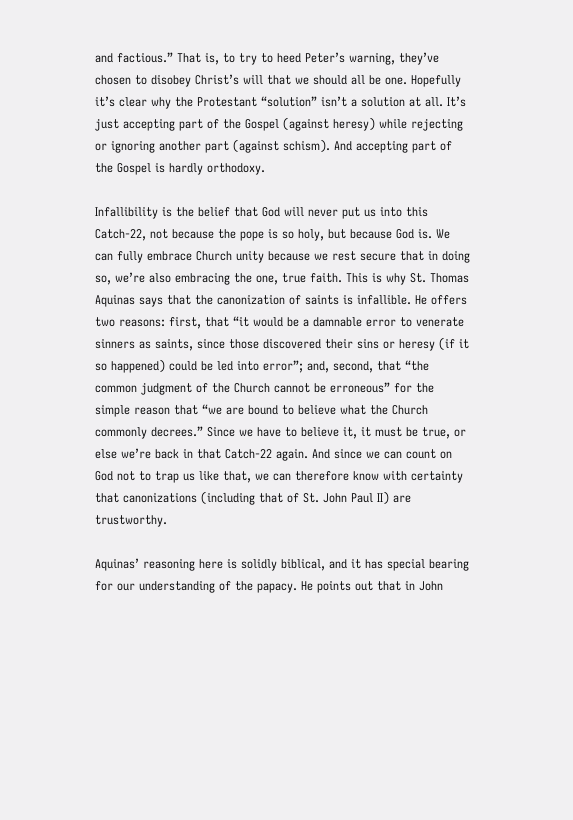and factious.” That is, to try to heed Peter’s warning, they’ve chosen to disobey Christ’s will that we should all be one. Hopefully it’s clear why the Protestant “solution” isn’t a solution at all. It’s just accepting part of the Gospel (against heresy) while rejecting or ignoring another part (against schism). And accepting part of the Gospel is hardly orthodoxy.

Infallibility is the belief that God will never put us into this Catch-22, not because the pope is so holy, but because God is. We can fully embrace Church unity because we rest secure that in doing so, we’re also embracing the one, true faith. This is why St. Thomas Aquinas says that the canonization of saints is infallible. He offers two reasons: first, that “it would be a damnable error to venerate sinners as saints, since those discovered their sins or heresy (if it so happened) could be led into error”; and, second, that “the common judgment of the Church cannot be erroneous” for the simple reason that “we are bound to believe what the Church commonly decrees.” Since we have to believe it, it must be true, or else we’re back in that Catch-22 again. And since we can count on God not to trap us like that, we can therefore know with certainty that canonizations (including that of St. John Paul II) are trustworthy.

Aquinas’ reasoning here is solidly biblical, and it has special bearing for our understanding of the papacy. He points out that in John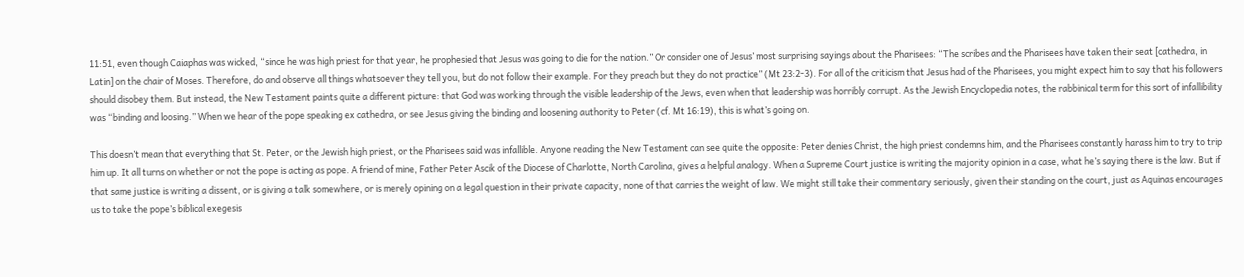11:51, even though Caiaphas was wicked, “since he was high priest for that year, he prophesied that Jesus was going to die for the nation.” Or consider one of Jesus’ most surprising sayings about the Pharisees: “The scribes and the Pharisees have taken their seat [cathedra, in Latin] on the chair of Moses. Therefore, do and observe all things whatsoever they tell you, but do not follow their example. For they preach but they do not practice” (Mt 23:2-3). For all of the criticism that Jesus had of the Pharisees, you might expect him to say that his followers should disobey them. But instead, the New Testament paints quite a different picture: that God was working through the visible leadership of the Jews, even when that leadership was horribly corrupt. As the Jewish Encyclopedia notes, the rabbinical term for this sort of infallibility was “binding and loosing.” When we hear of the pope speaking ex cathedra, or see Jesus giving the binding and loosening authority to Peter (cf. Mt 16:19), this is what’s going on.

This doesn’t mean that everything that St. Peter, or the Jewish high priest, or the Pharisees said was infallible. Anyone reading the New Testament can see quite the opposite: Peter denies Christ, the high priest condemns him, and the Pharisees constantly harass him to try to trip him up. It all turns on whether or not the pope is acting as pope. A friend of mine, Father Peter Ascik of the Diocese of Charlotte, North Carolina, gives a helpful analogy. When a Supreme Court justice is writing the majority opinion in a case, what he’s saying there is the law. But if that same justice is writing a dissent, or is giving a talk somewhere, or is merely opining on a legal question in their private capacity, none of that carries the weight of law. We might still take their commentary seriously, given their standing on the court, just as Aquinas encourages us to take the pope’s biblical exegesis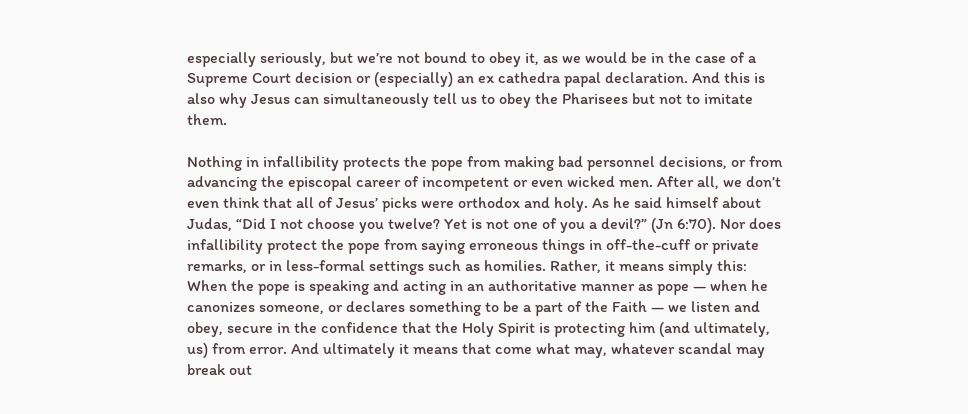especially seriously, but we’re not bound to obey it, as we would be in the case of a Supreme Court decision or (especially) an ex cathedra papal declaration. And this is also why Jesus can simultaneously tell us to obey the Pharisees but not to imitate them.

Nothing in infallibility protects the pope from making bad personnel decisions, or from advancing the episcopal career of incompetent or even wicked men. After all, we don’t even think that all of Jesus’ picks were orthodox and holy. As he said himself about Judas, “Did I not choose you twelve? Yet is not one of you a devil?” (Jn 6:70). Nor does infallibility protect the pope from saying erroneous things in off-the-cuff or private remarks, or in less-formal settings such as homilies. Rather, it means simply this: When the pope is speaking and acting in an authoritative manner as pope — when he canonizes someone, or declares something to be a part of the Faith — we listen and obey, secure in the confidence that the Holy Spirit is protecting him (and ultimately, us) from error. And ultimately it means that come what may, whatever scandal may break out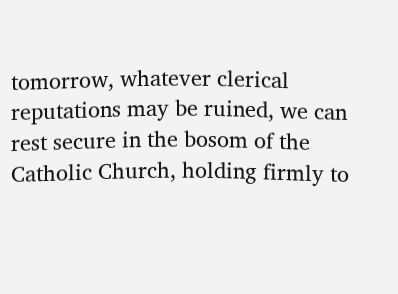tomorrow, whatever clerical reputations may be ruined, we can rest secure in the bosom of the Catholic Church, holding firmly to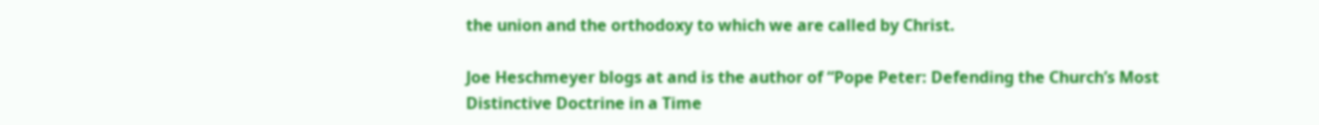the union and the orthodoxy to which we are called by Christ.

Joe Heschmeyer blogs at and is the author of “Pope Peter: Defending the Church’s Most Distinctive Doctrine in a Time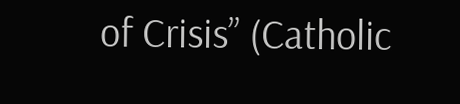of Crisis” (Catholic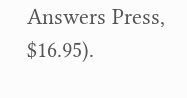Answers Press, $16.95).